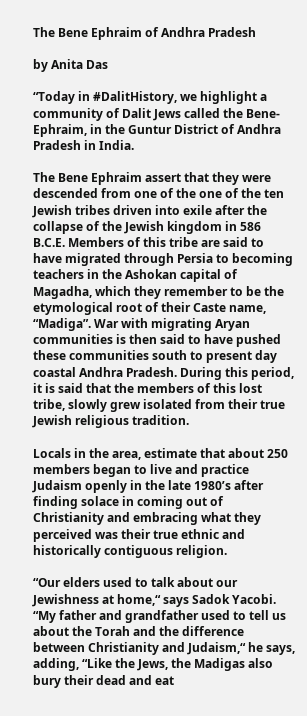The Bene Ephraim of Andhra Pradesh

by Anita Das

“Today in #DalitHistory, we highlight a community of Dalit Jews called the Bene-Ephraim, in the Guntur District of Andhra Pradesh in India.

The Bene Ephraim assert that they were descended from one of the one of the ten Jewish tribes driven into exile after the collapse of the Jewish kingdom in 586 B.C.E. Members of this tribe are said to have migrated through Persia to becoming teachers in the Ashokan capital of Magadha, which they remember to be the etymological root of their Caste name, “Madiga”. War with migrating Aryan communities is then said to have pushed these communities south to present day coastal Andhra Pradesh. During this period, it is said that the members of this lost tribe, slowly grew isolated from their true Jewish religious tradition.

Locals in the area, estimate that about 250 members began to live and practice Judaism openly in the late 1980’s after finding solace in coming out of Christianity and embracing what they perceived was their true ethnic and historically contiguous religion.

“Our elders used to talk about our Jewishness at home,“ says Sadok Yacobi. “My father and grandfather used to tell us about the Torah and the difference between Christianity and Judaism,“ he says, adding, “Like the Jews, the Madigas also bury their dead and eat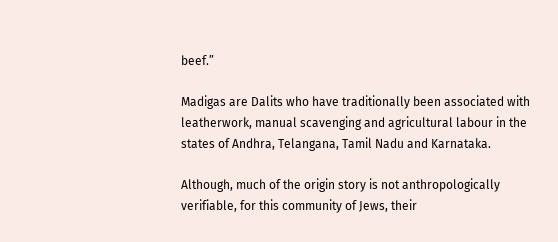beef.”

Madigas are Dalits who have traditionally been associated with leatherwork, manual scavenging and agricultural labour in the states of Andhra, Telangana, Tamil Nadu and Karnataka.

Although, much of the origin story is not anthropologically verifiable, for this community of Jews, their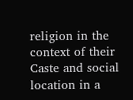religion in the context of their Caste and social location in a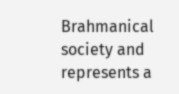Brahmanical society and represents a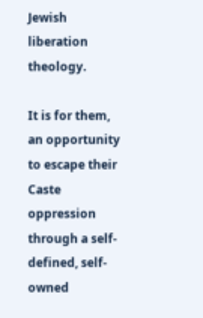Jewish liberation theology.

It is for them, an opportunity to escape their Caste oppression through a self-defined, self-owned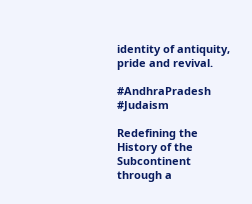identity of antiquity, pride and revival.

#AndhraPradesh #Judaism

Redefining the History of the Subcontinent through a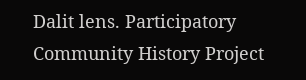Dalit lens. Participatory Community History Project